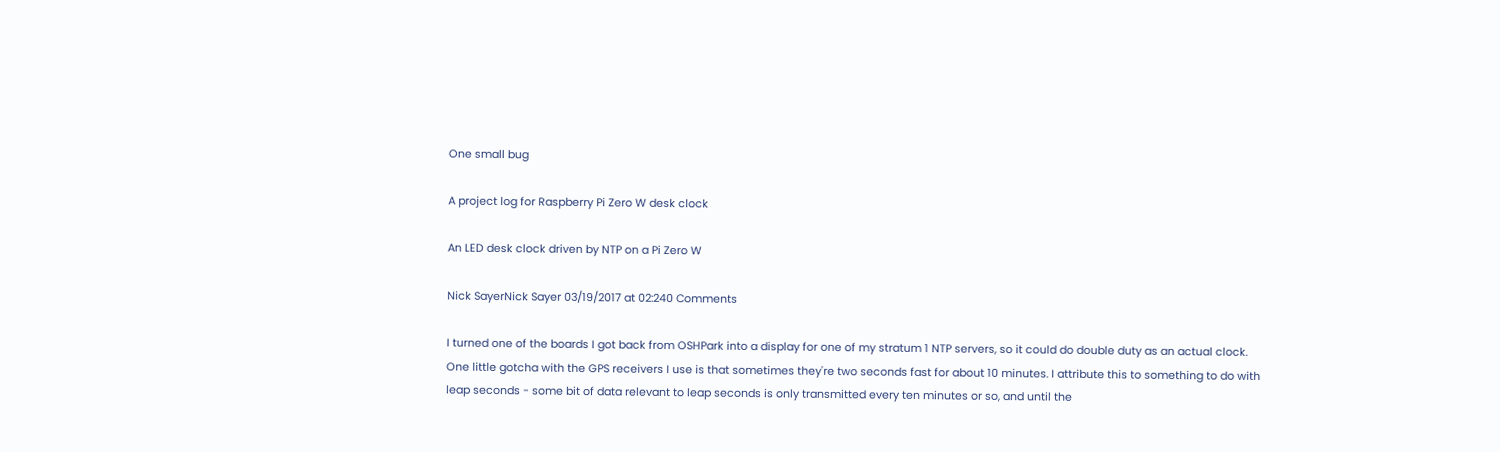One small bug

A project log for Raspberry Pi Zero W desk clock

An LED desk clock driven by NTP on a Pi Zero W

Nick SayerNick Sayer 03/19/2017 at 02:240 Comments

I turned one of the boards I got back from OSHPark into a display for one of my stratum 1 NTP servers, so it could do double duty as an actual clock. One little gotcha with the GPS receivers I use is that sometimes they're two seconds fast for about 10 minutes. I attribute this to something to do with leap seconds - some bit of data relevant to leap seconds is only transmitted every ten minutes or so, and until the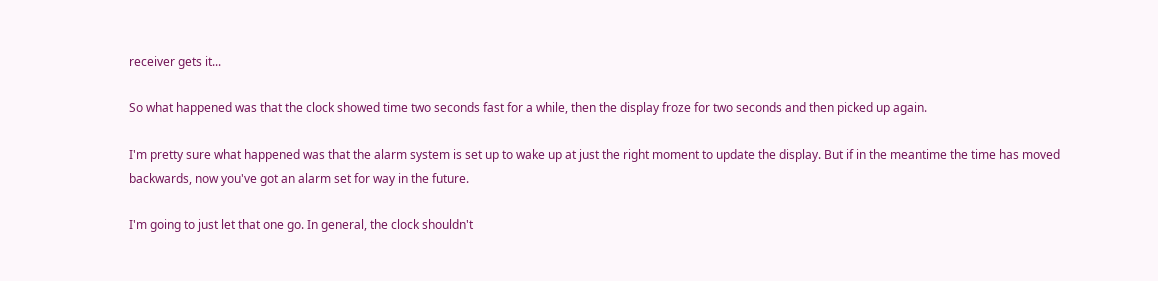receiver gets it...

So what happened was that the clock showed time two seconds fast for a while, then the display froze for two seconds and then picked up again.

I'm pretty sure what happened was that the alarm system is set up to wake up at just the right moment to update the display. But if in the meantime the time has moved backwards, now you've got an alarm set for way in the future.

I'm going to just let that one go. In general, the clock shouldn't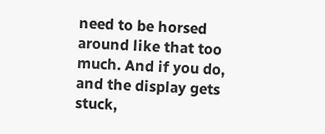need to be horsed around like that too much. And if you do, and the display gets stuck,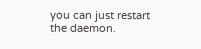you can just restart the daemon.